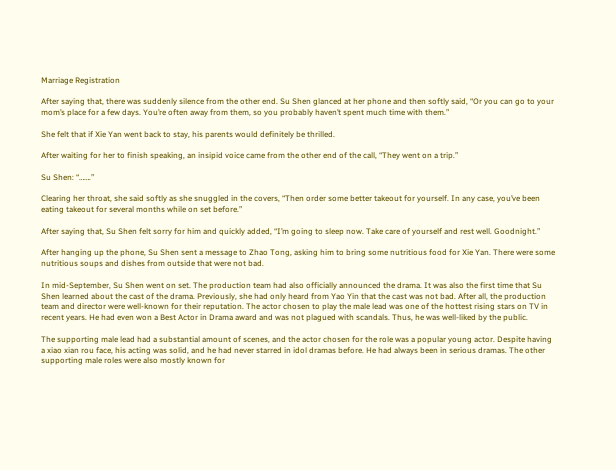Marriage Registration

After saying that, there was suddenly silence from the other end. Su Shen glanced at her phone and then softly said, “Or you can go to your mom’s place for a few days. You’re often away from them, so you probably haven’t spent much time with them.”

She felt that if Xie Yan went back to stay, his parents would definitely be thrilled.

After waiting for her to finish speaking, an insipid voice came from the other end of the call, “They went on a trip.”

Su Shen: “…….”

Clearing her throat, she said softly as she snuggled in the covers, “Then order some better takeout for yourself. In any case, you’ve been eating takeout for several months while on set before.”

After saying that, Su Shen felt sorry for him and quickly added, “I’m going to sleep now. Take care of yourself and rest well. Goodnight.”

After hanging up the phone, Su Shen sent a message to Zhao Tong, asking him to bring some nutritious food for Xie Yan. There were some nutritious soups and dishes from outside that were not bad.

In mid-September, Su Shen went on set. The production team had also officially announced the drama. It was also the first time that Su Shen learned about the cast of the drama. Previously, she had only heard from Yao Yin that the cast was not bad. After all, the production team and director were well-known for their reputation. The actor chosen to play the male lead was one of the hottest rising stars on TV in recent years. He had even won a Best Actor in Drama award and was not plagued with scandals. Thus, he was well-liked by the public.

The supporting male lead had a substantial amount of scenes, and the actor chosen for the role was a popular young actor. Despite having a xiao xian rou face, his acting was solid, and he had never starred in idol dramas before. He had always been in serious dramas. The other supporting male roles were also mostly known for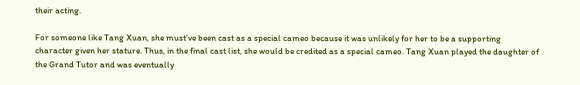their acting.

For someone like Tang Xuan, she must’ve been cast as a special cameo because it was unlikely for her to be a supporting character given her stature. Thus, in the final cast list, she would be credited as a special cameo. Tang Xuan played the daughter of the Grand Tutor and was eventually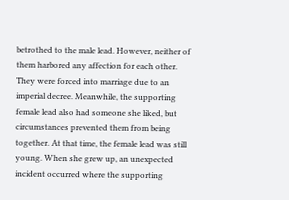betrothed to the male lead. However, neither of them harbored any affection for each other. They were forced into marriage due to an imperial decree. Meanwhile, the supporting female lead also had someone she liked, but circumstances prevented them from being together. At that time, the female lead was still young. When she grew up, an unexpected incident occurred where the supporting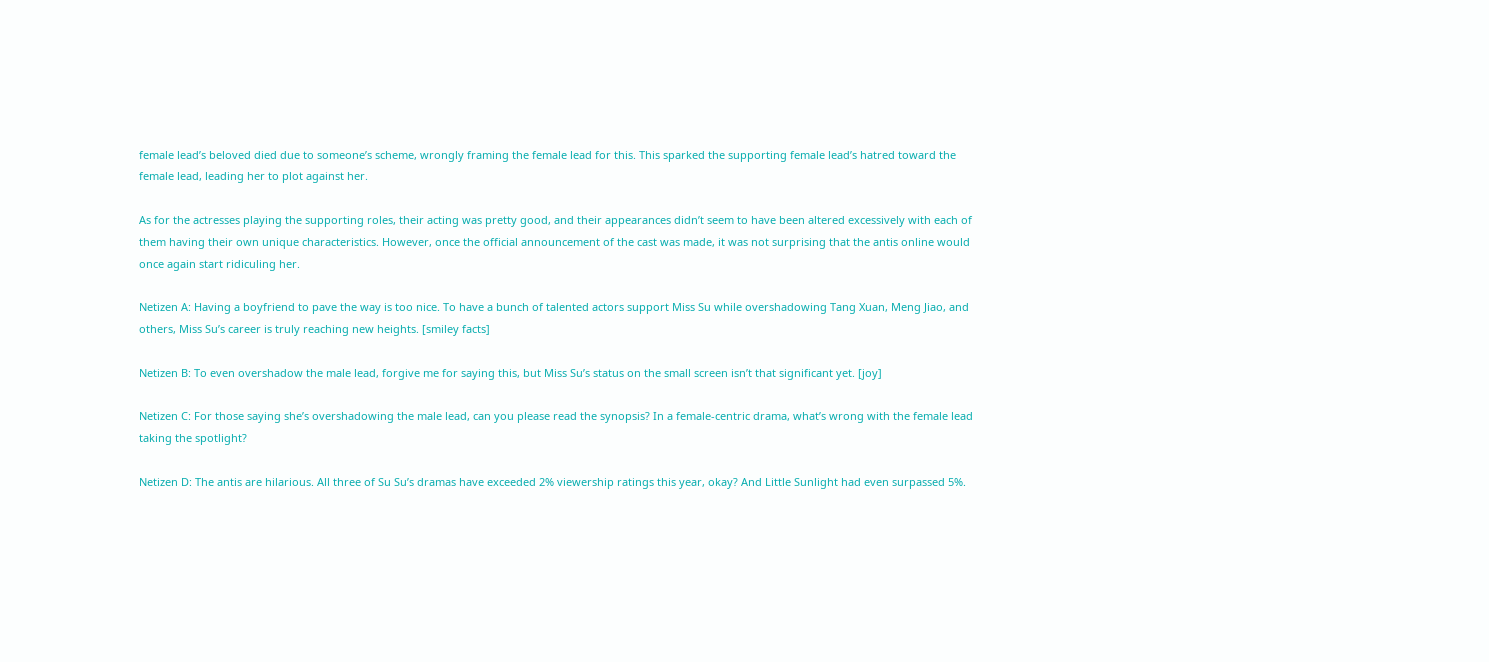female lead’s beloved died due to someone’s scheme, wrongly framing the female lead for this. This sparked the supporting female lead’s hatred toward the female lead, leading her to plot against her.

As for the actresses playing the supporting roles, their acting was pretty good, and their appearances didn’t seem to have been altered excessively with each of them having their own unique characteristics. However, once the official announcement of the cast was made, it was not surprising that the antis online would once again start ridiculing her.

Netizen A: Having a boyfriend to pave the way is too nice. To have a bunch of talented actors support Miss Su while overshadowing Tang Xuan, Meng Jiao, and others, Miss Su’s career is truly reaching new heights. [smiley facts]

Netizen B: To even overshadow the male lead, forgive me for saying this, but Miss Su’s status on the small screen isn’t that significant yet. [joy]

Netizen C: For those saying she’s overshadowing the male lead, can you please read the synopsis? In a female-centric drama, what’s wrong with the female lead taking the spotlight?

Netizen D: The antis are hilarious. All three of Su Su’s dramas have exceeded 2% viewership ratings this year, okay? And Little Sunlight had even surpassed 5%.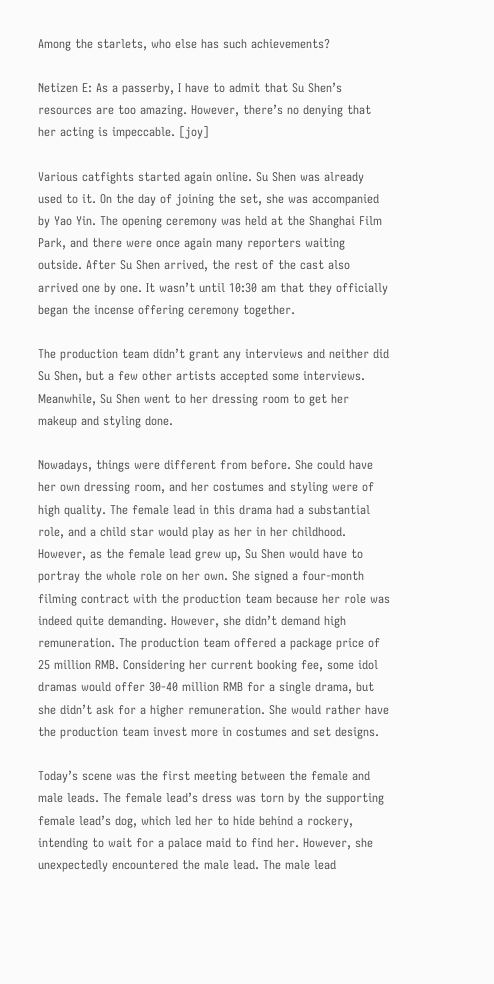Among the starlets, who else has such achievements?

Netizen E: As a passerby, I have to admit that Su Shen’s resources are too amazing. However, there’s no denying that her acting is impeccable. [joy]

Various catfights started again online. Su Shen was already used to it. On the day of joining the set, she was accompanied by Yao Yin. The opening ceremony was held at the Shanghai Film Park, and there were once again many reporters waiting outside. After Su Shen arrived, the rest of the cast also arrived one by one. It wasn’t until 10:30 am that they officially began the incense offering ceremony together.

The production team didn’t grant any interviews and neither did Su Shen, but a few other artists accepted some interviews. Meanwhile, Su Shen went to her dressing room to get her makeup and styling done.

Nowadays, things were different from before. She could have her own dressing room, and her costumes and styling were of high quality. The female lead in this drama had a substantial role, and a child star would play as her in her childhood. However, as the female lead grew up, Su Shen would have to portray the whole role on her own. She signed a four-month filming contract with the production team because her role was indeed quite demanding. However, she didn’t demand high remuneration. The production team offered a package price of 25 million RMB. Considering her current booking fee, some idol dramas would offer 30-40 million RMB for a single drama, but she didn’t ask for a higher remuneration. She would rather have the production team invest more in costumes and set designs.

Today’s scene was the first meeting between the female and male leads. The female lead’s dress was torn by the supporting female lead’s dog, which led her to hide behind a rockery, intending to wait for a palace maid to find her. However, she unexpectedly encountered the male lead. The male lead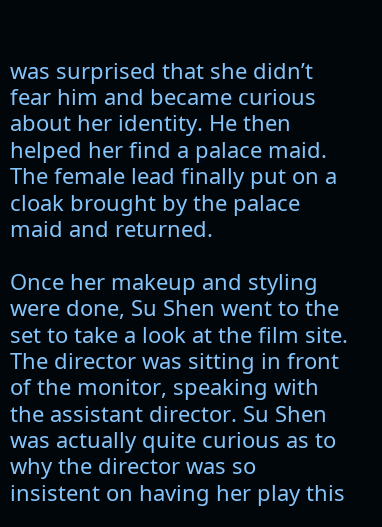was surprised that she didn’t fear him and became curious about her identity. He then helped her find a palace maid. The female lead finally put on a cloak brought by the palace maid and returned.

Once her makeup and styling were done, Su Shen went to the set to take a look at the film site. The director was sitting in front of the monitor, speaking with the assistant director. Su Shen was actually quite curious as to why the director was so insistent on having her play this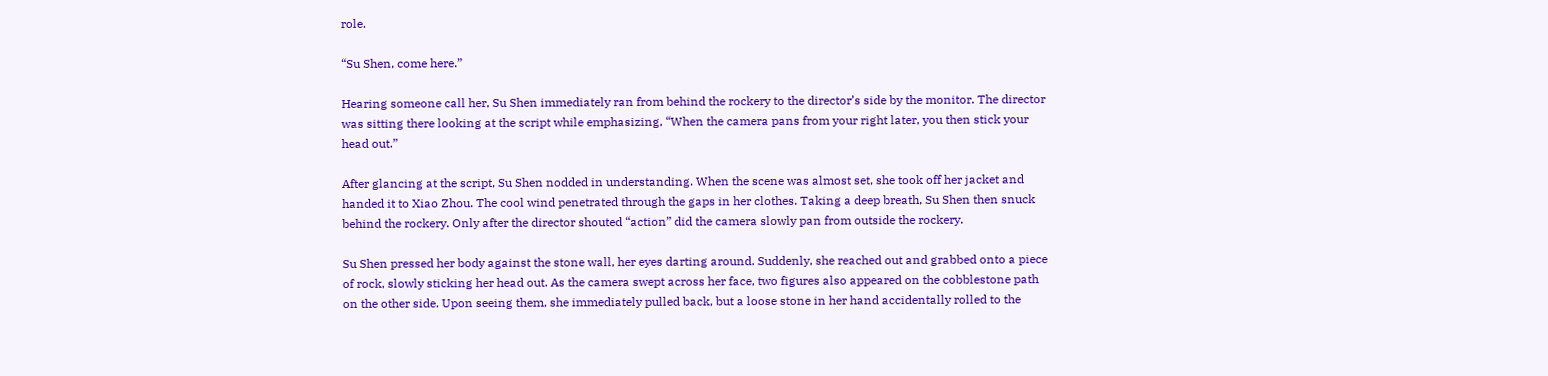role.

“Su Shen, come here.”

Hearing someone call her, Su Shen immediately ran from behind the rockery to the director’s side by the monitor. The director was sitting there looking at the script while emphasizing, “When the camera pans from your right later, you then stick your head out.”

After glancing at the script, Su Shen nodded in understanding. When the scene was almost set, she took off her jacket and handed it to Xiao Zhou. The cool wind penetrated through the gaps in her clothes. Taking a deep breath, Su Shen then snuck behind the rockery. Only after the director shouted “action” did the camera slowly pan from outside the rockery.

Su Shen pressed her body against the stone wall, her eyes darting around. Suddenly, she reached out and grabbed onto a piece of rock, slowly sticking her head out. As the camera swept across her face, two figures also appeared on the cobblestone path on the other side. Upon seeing them, she immediately pulled back, but a loose stone in her hand accidentally rolled to the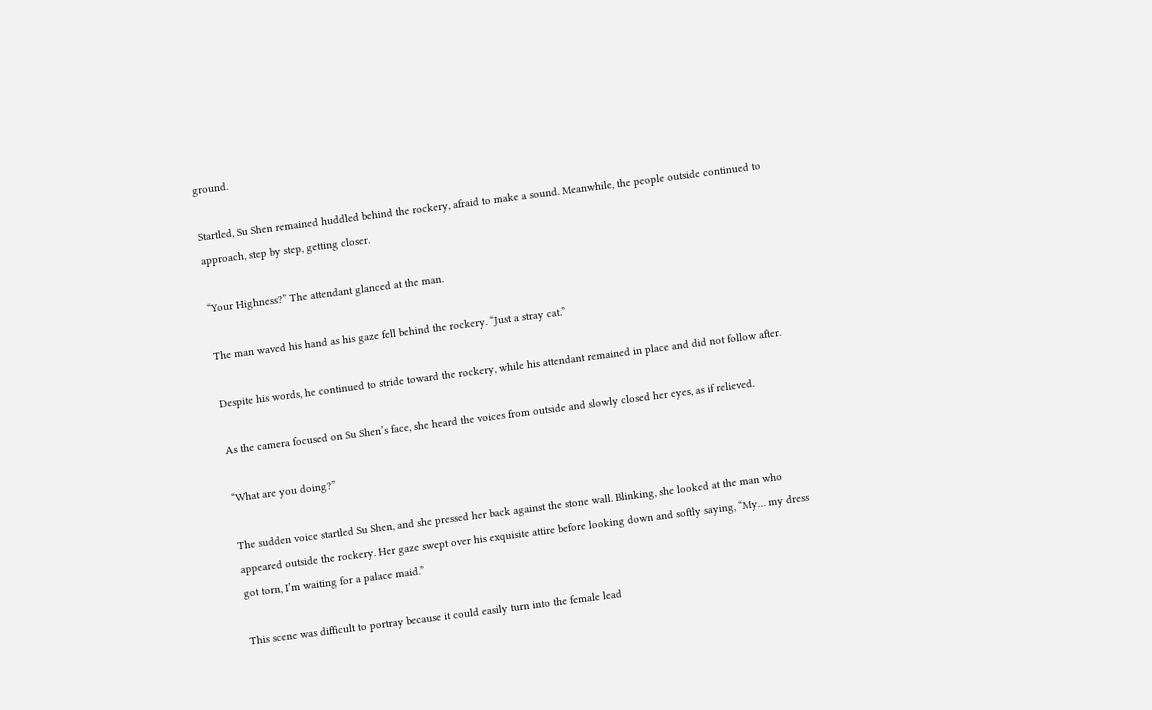ground.

Startled, Su Shen remained huddled behind the rockery, afraid to make a sound. Meanwhile, the people outside continued to approach, step by step, getting closer.

“Your Highness?” The attendant glanced at the man.

The man waved his hand as his gaze fell behind the rockery. “Just a stray cat.”

Despite his words, he continued to stride toward the rockery, while his attendant remained in place and did not follow after.

As the camera focused on Su Shen’s face, she heard the voices from outside and slowly closed her eyes, as if relieved.

“What are you doing?”

The sudden voice startled Su Shen, and she pressed her back against the stone wall. Blinking, she looked at the man who appeared outside the rockery. Her gaze swept over his exquisite attire before looking down and softly saying, “My… my dress got torn, I’m waiting for a palace maid.”

This scene was difficult to portray because it could easily turn into the female lead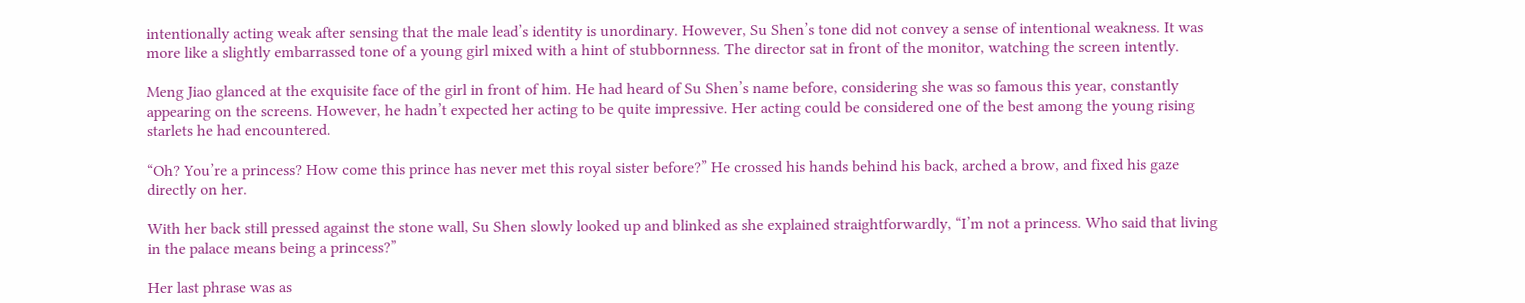intentionally acting weak after sensing that the male lead’s identity is unordinary. However, Su Shen’s tone did not convey a sense of intentional weakness. It was more like a slightly embarrassed tone of a young girl mixed with a hint of stubbornness. The director sat in front of the monitor, watching the screen intently.

Meng Jiao glanced at the exquisite face of the girl in front of him. He had heard of Su Shen’s name before, considering she was so famous this year, constantly appearing on the screens. However, he hadn’t expected her acting to be quite impressive. Her acting could be considered one of the best among the young rising starlets he had encountered.

“Oh? You’re a princess? How come this prince has never met this royal sister before?” He crossed his hands behind his back, arched a brow, and fixed his gaze directly on her.

With her back still pressed against the stone wall, Su Shen slowly looked up and blinked as she explained straightforwardly, “I’m not a princess. Who said that living in the palace means being a princess?”

Her last phrase was as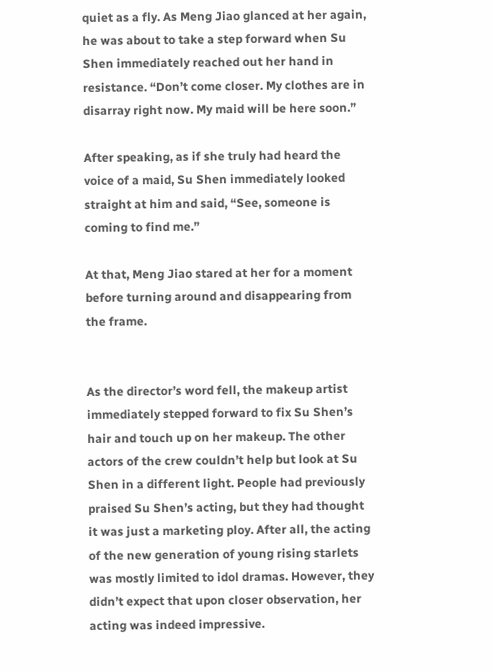quiet as a fly. As Meng Jiao glanced at her again, he was about to take a step forward when Su Shen immediately reached out her hand in resistance. “Don’t come closer. My clothes are in disarray right now. My maid will be here soon.”

After speaking, as if she truly had heard the voice of a maid, Su Shen immediately looked straight at him and said, “See, someone is coming to find me.”

At that, Meng Jiao stared at her for a moment before turning around and disappearing from the frame.


As the director’s word fell, the makeup artist immediately stepped forward to fix Su Shen’s hair and touch up on her makeup. The other actors of the crew couldn’t help but look at Su Shen in a different light. People had previously praised Su Shen’s acting, but they had thought it was just a marketing ploy. After all, the acting of the new generation of young rising starlets was mostly limited to idol dramas. However, they didn’t expect that upon closer observation, her acting was indeed impressive.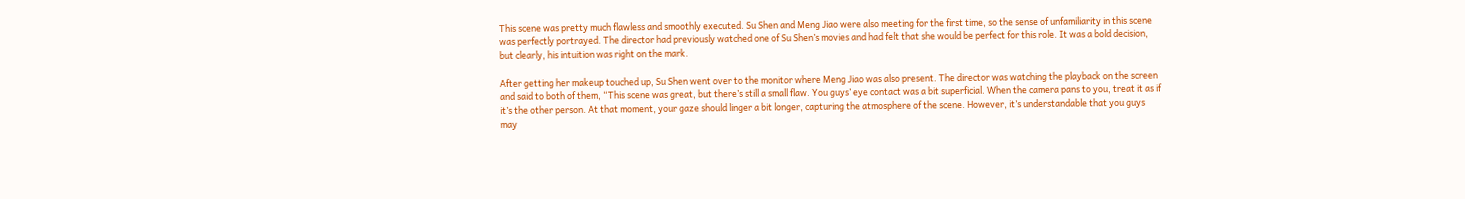This scene was pretty much flawless and smoothly executed. Su Shen and Meng Jiao were also meeting for the first time, so the sense of unfamiliarity in this scene was perfectly portrayed. The director had previously watched one of Su Shen’s movies and had felt that she would be perfect for this role. It was a bold decision, but clearly, his intuition was right on the mark.

After getting her makeup touched up, Su Shen went over to the monitor where Meng Jiao was also present. The director was watching the playback on the screen and said to both of them, “This scene was great, but there’s still a small flaw. You guys’ eye contact was a bit superficial. When the camera pans to you, treat it as if it’s the other person. At that moment, your gaze should linger a bit longer, capturing the atmosphere of the scene. However, it’s understandable that you guys may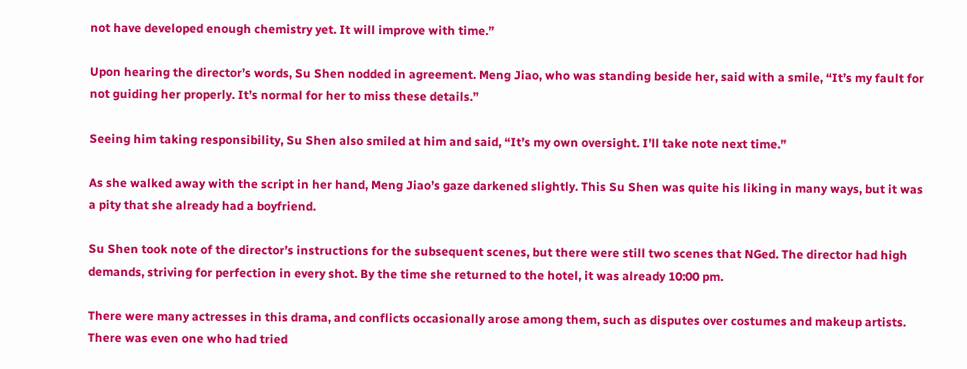not have developed enough chemistry yet. It will improve with time.”

Upon hearing the director’s words, Su Shen nodded in agreement. Meng Jiao, who was standing beside her, said with a smile, “It’s my fault for not guiding her properly. It’s normal for her to miss these details.”

Seeing him taking responsibility, Su Shen also smiled at him and said, “It’s my own oversight. I’ll take note next time.”

As she walked away with the script in her hand, Meng Jiao’s gaze darkened slightly. This Su Shen was quite his liking in many ways, but it was a pity that she already had a boyfriend.

Su Shen took note of the director’s instructions for the subsequent scenes, but there were still two scenes that NGed. The director had high demands, striving for perfection in every shot. By the time she returned to the hotel, it was already 10:00 pm.

There were many actresses in this drama, and conflicts occasionally arose among them, such as disputes over costumes and makeup artists. There was even one who had tried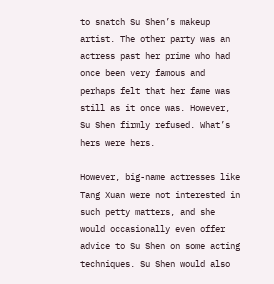to snatch Su Shen’s makeup artist. The other party was an actress past her prime who had once been very famous and perhaps felt that her fame was still as it once was. However, Su Shen firmly refused. What’s hers were hers.

However, big-name actresses like Tang Xuan were not interested in such petty matters, and she would occasionally even offer advice to Su Shen on some acting techniques. Su Shen would also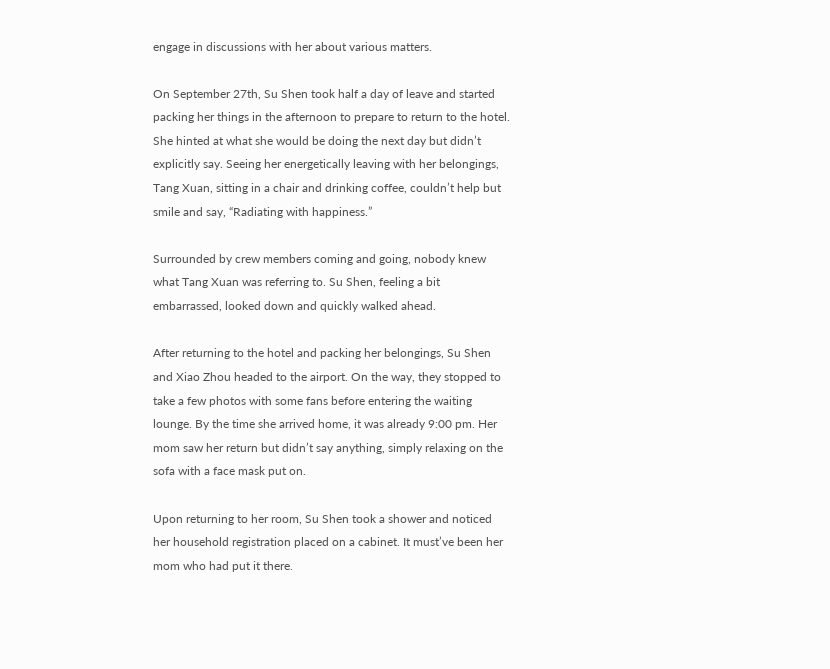engage in discussions with her about various matters.

On September 27th, Su Shen took half a day of leave and started packing her things in the afternoon to prepare to return to the hotel. She hinted at what she would be doing the next day but didn’t explicitly say. Seeing her energetically leaving with her belongings, Tang Xuan, sitting in a chair and drinking coffee, couldn’t help but smile and say, “Radiating with happiness.”

Surrounded by crew members coming and going, nobody knew what Tang Xuan was referring to. Su Shen, feeling a bit embarrassed, looked down and quickly walked ahead.

After returning to the hotel and packing her belongings, Su Shen and Xiao Zhou headed to the airport. On the way, they stopped to take a few photos with some fans before entering the waiting lounge. By the time she arrived home, it was already 9:00 pm. Her mom saw her return but didn’t say anything, simply relaxing on the sofa with a face mask put on.

Upon returning to her room, Su Shen took a shower and noticed her household registration placed on a cabinet. It must’ve been her mom who had put it there.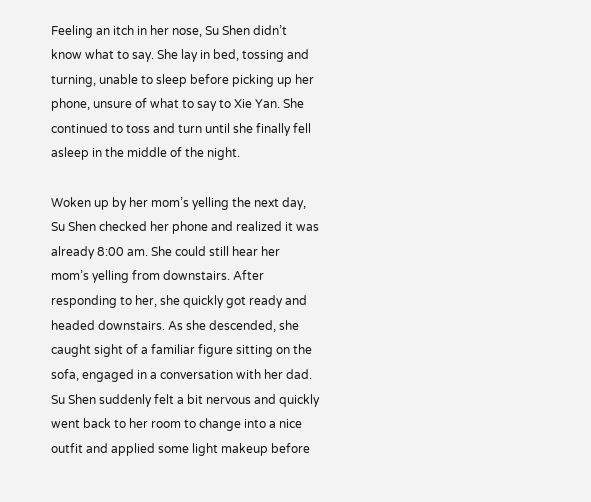Feeling an itch in her nose, Su Shen didn’t know what to say. She lay in bed, tossing and turning, unable to sleep before picking up her phone, unsure of what to say to Xie Yan. She continued to toss and turn until she finally fell asleep in the middle of the night.

Woken up by her mom’s yelling the next day, Su Shen checked her phone and realized it was already 8:00 am. She could still hear her mom’s yelling from downstairs. After responding to her, she quickly got ready and headed downstairs. As she descended, she caught sight of a familiar figure sitting on the sofa, engaged in a conversation with her dad. Su Shen suddenly felt a bit nervous and quickly went back to her room to change into a nice outfit and applied some light makeup before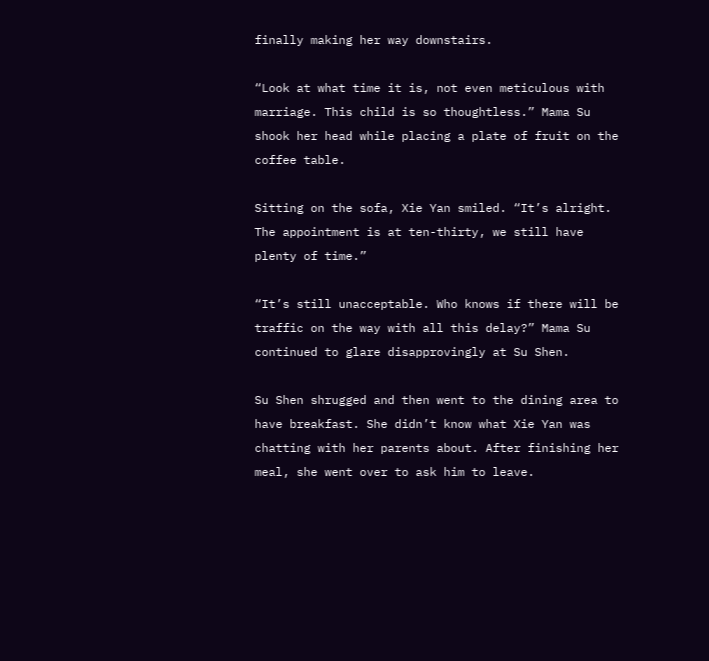finally making her way downstairs.

“Look at what time it is, not even meticulous with marriage. This child is so thoughtless.” Mama Su shook her head while placing a plate of fruit on the coffee table.

Sitting on the sofa, Xie Yan smiled. “It’s alright. The appointment is at ten-thirty, we still have plenty of time.”

“It’s still unacceptable. Who knows if there will be traffic on the way with all this delay?” Mama Su continued to glare disapprovingly at Su Shen.

Su Shen shrugged and then went to the dining area to have breakfast. She didn’t know what Xie Yan was chatting with her parents about. After finishing her meal, she went over to ask him to leave.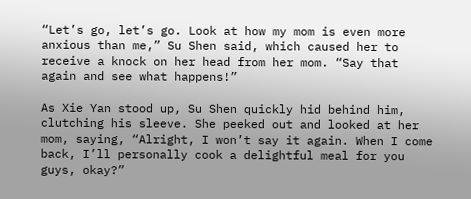“Let’s go, let’s go. Look at how my mom is even more anxious than me,” Su Shen said, which caused her to receive a knock on her head from her mom. “Say that again and see what happens!”

As Xie Yan stood up, Su Shen quickly hid behind him, clutching his sleeve. She peeked out and looked at her mom, saying, “Alright, I won’t say it again. When I come back, I’ll personally cook a delightful meal for you guys, okay?”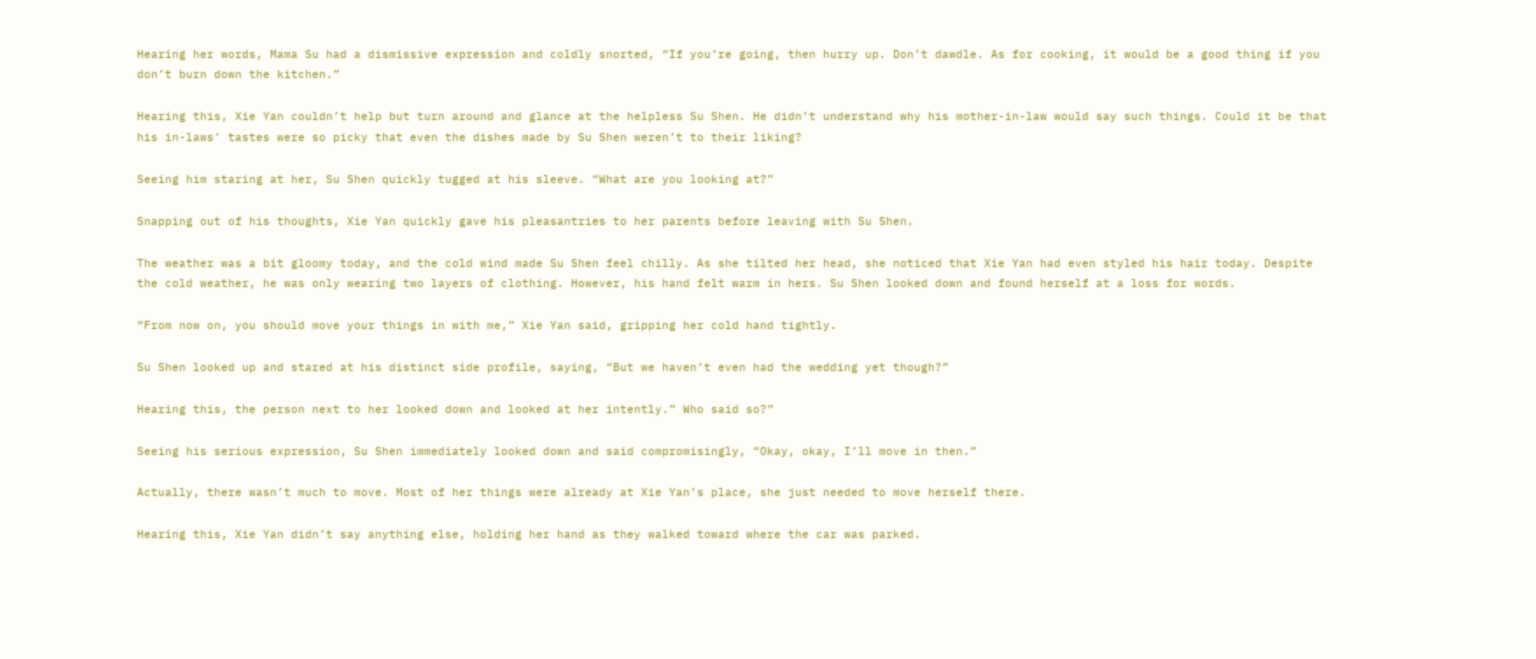Hearing her words, Mama Su had a dismissive expression and coldly snorted, “If you’re going, then hurry up. Don’t dawdle. As for cooking, it would be a good thing if you don’t burn down the kitchen.”

Hearing this, Xie Yan couldn’t help but turn around and glance at the helpless Su Shen. He didn’t understand why his mother-in-law would say such things. Could it be that his in-laws’ tastes were so picky that even the dishes made by Su Shen weren’t to their liking?

Seeing him staring at her, Su Shen quickly tugged at his sleeve. “What are you looking at?”

Snapping out of his thoughts, Xie Yan quickly gave his pleasantries to her parents before leaving with Su Shen.

The weather was a bit gloomy today, and the cold wind made Su Shen feel chilly. As she tilted her head, she noticed that Xie Yan had even styled his hair today. Despite the cold weather, he was only wearing two layers of clothing. However, his hand felt warm in hers. Su Shen looked down and found herself at a loss for words.

“From now on, you should move your things in with me,” Xie Yan said, gripping her cold hand tightly.

Su Shen looked up and stared at his distinct side profile, saying, “But we haven’t even had the wedding yet though?”

Hearing this, the person next to her looked down and looked at her intently.” Who said so?”

Seeing his serious expression, Su Shen immediately looked down and said compromisingly, “Okay, okay, I’ll move in then.”

Actually, there wasn’t much to move. Most of her things were already at Xie Yan’s place, she just needed to move herself there.

Hearing this, Xie Yan didn’t say anything else, holding her hand as they walked toward where the car was parked.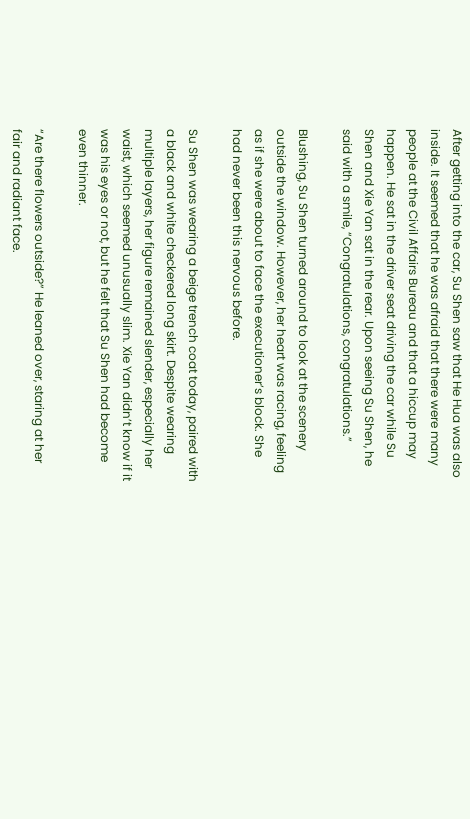After getting into the car, Su Shen saw that He Hua was also inside. It seemed that he was afraid that there were many people at the Civil Affairs Bureau and that a hiccup may happen. He sat in the driver seat driving the car while Su Shen and Xie Yan sat in the rear. Upon seeing Su Shen, he said with a smile, “Congratulations, congratulations.”

Blushing, Su Shen turned around to look at the scenery outside the window. However, her heart was racing, feeling as if she were about to face the executioner’s block. She had never been this nervous before.

Su Shen was wearing a beige trench coat today, paired with a black and white checkered long skirt. Despite wearing multiple layers, her figure remained slender, especially her waist, which seemed unusually slim. Xie Yan didn’t know if it was his eyes or not, but he felt that Su Shen had become even thinner.

“Are there flowers outside?” He leaned over, staring at her fair and radiant face.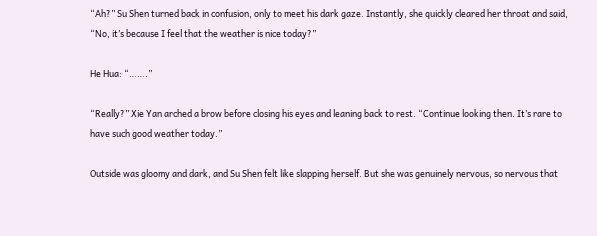“Ah?” Su Shen turned back in confusion, only to meet his dark gaze. Instantly, she quickly cleared her throat and said, “No, it’s because I feel that the weather is nice today?”

He Hua: “…….”

“Really?” Xie Yan arched a brow before closing his eyes and leaning back to rest. “Continue looking then. It’s rare to have such good weather today.”

Outside was gloomy and dark, and Su Shen felt like slapping herself. But she was genuinely nervous, so nervous that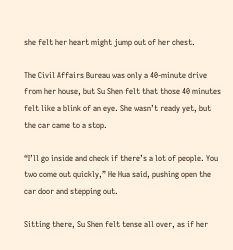she felt her heart might jump out of her chest.

The Civil Affairs Bureau was only a 40-minute drive from her house, but Su Shen felt that those 40 minutes felt like a blink of an eye. She wasn’t ready yet, but the car came to a stop.

“I’ll go inside and check if there’s a lot of people. You two come out quickly,” He Hua said, pushing open the car door and stepping out.

Sitting there, Su Shen felt tense all over, as if her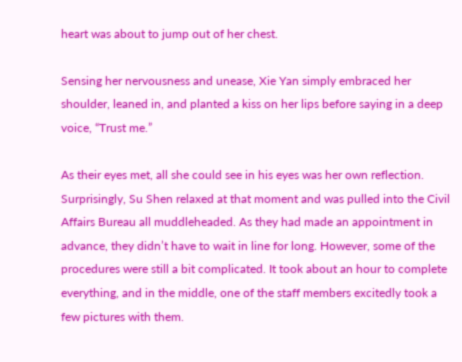heart was about to jump out of her chest.

Sensing her nervousness and unease, Xie Yan simply embraced her shoulder, leaned in, and planted a kiss on her lips before saying in a deep voice, “Trust me.”

As their eyes met, all she could see in his eyes was her own reflection. Surprisingly, Su Shen relaxed at that moment and was pulled into the Civil Affairs Bureau all muddleheaded. As they had made an appointment in advance, they didn’t have to wait in line for long. However, some of the procedures were still a bit complicated. It took about an hour to complete everything, and in the middle, one of the staff members excitedly took a few pictures with them.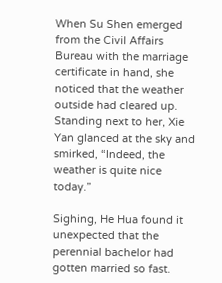When Su Shen emerged from the Civil Affairs Bureau with the marriage certificate in hand, she noticed that the weather outside had cleared up. Standing next to her, Xie Yan glanced at the sky and smirked, “Indeed, the weather is quite nice today.”

Sighing, He Hua found it unexpected that the perennial bachelor had gotten married so fast.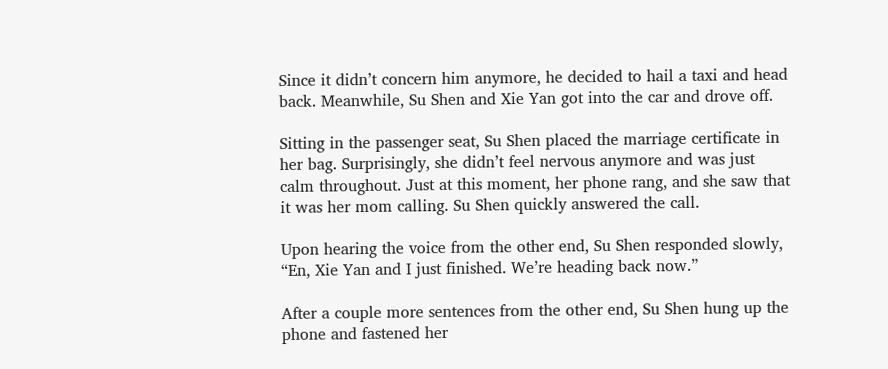Since it didn’t concern him anymore, he decided to hail a taxi and head back. Meanwhile, Su Shen and Xie Yan got into the car and drove off.

Sitting in the passenger seat, Su Shen placed the marriage certificate in her bag. Surprisingly, she didn’t feel nervous anymore and was just calm throughout. Just at this moment, her phone rang, and she saw that it was her mom calling. Su Shen quickly answered the call.

Upon hearing the voice from the other end, Su Shen responded slowly, “En, Xie Yan and I just finished. We’re heading back now.”

After a couple more sentences from the other end, Su Shen hung up the phone and fastened her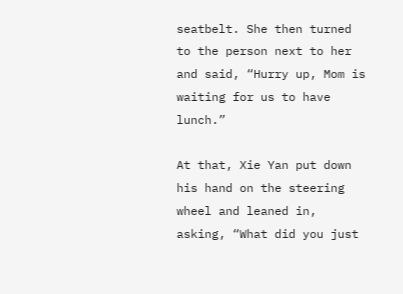seatbelt. She then turned to the person next to her and said, “Hurry up, Mom is waiting for us to have lunch.”

At that, Xie Yan put down his hand on the steering wheel and leaned in, asking, “What did you just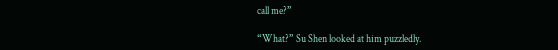call me?”

“What?” Su Shen looked at him puzzledly.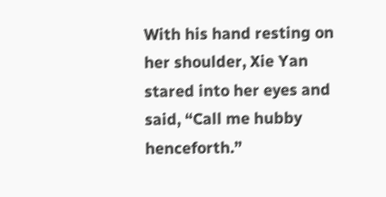With his hand resting on her shoulder, Xie Yan stared into her eyes and said, “Call me hubby henceforth.”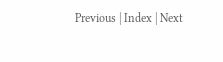Previous | Index | Next